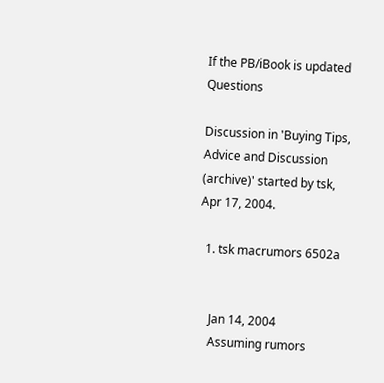If the PB/iBook is updated Questions

Discussion in 'Buying Tips, Advice and Discussion (archive)' started by tsk, Apr 17, 2004.

  1. tsk macrumors 6502a


    Jan 14, 2004
    Assuming rumors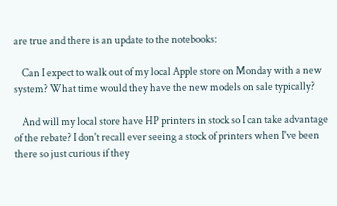are true and there is an update to the notebooks:

    Can I expect to walk out of my local Apple store on Monday with a new system? What time would they have the new models on sale typically?

    And will my local store have HP printers in stock so I can take advantage of the rebate? I don't recall ever seeing a stock of printers when I've been there so just curious if they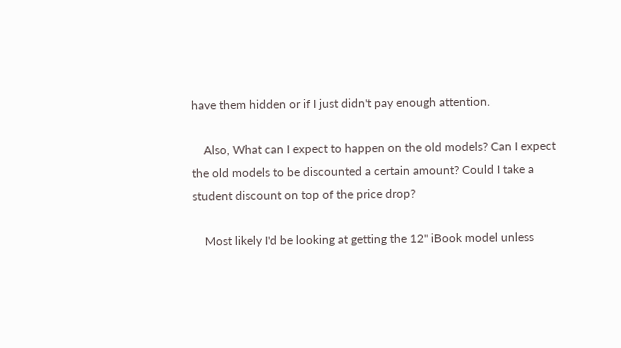have them hidden or if I just didn't pay enough attention.

    Also, What can I expect to happen on the old models? Can I expect the old models to be discounted a certain amount? Could I take a student discount on top of the price drop?

    Most likely I'd be looking at getting the 12" iBook model unless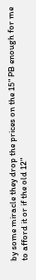by some miracle they drop the prices on the 15" PB enough for me to afford it or if the old 12"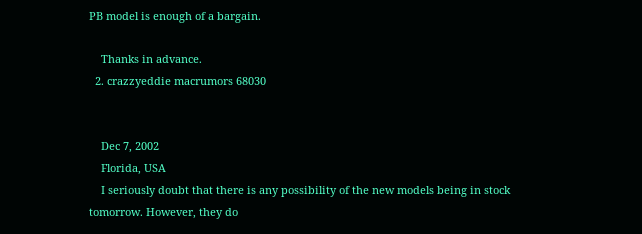PB model is enough of a bargain.

    Thanks in advance.
  2. crazzyeddie macrumors 68030


    Dec 7, 2002
    Florida, USA
    I seriously doubt that there is any possibility of the new models being in stock tomorrow. However, they do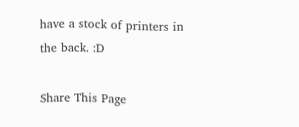have a stock of printers in the back. :D

Share This Page